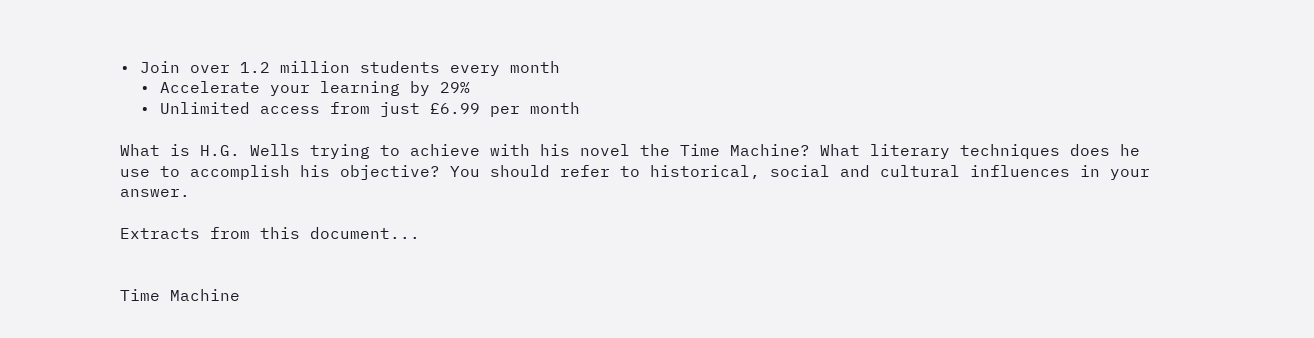• Join over 1.2 million students every month
  • Accelerate your learning by 29%
  • Unlimited access from just £6.99 per month

What is H.G. Wells trying to achieve with his novel the Time Machine? What literary techniques does he use to accomplish his objective? You should refer to historical, social and cultural influences in your answer.

Extracts from this document...


Time Machine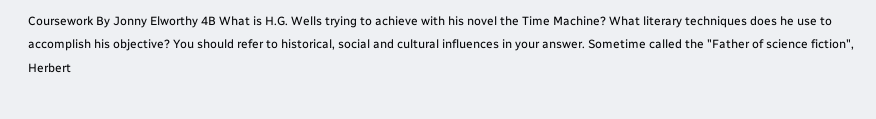Coursework By Jonny Elworthy 4B What is H.G. Wells trying to achieve with his novel the Time Machine? What literary techniques does he use to accomplish his objective? You should refer to historical, social and cultural influences in your answer. Sometime called the "Father of science fiction", Herbert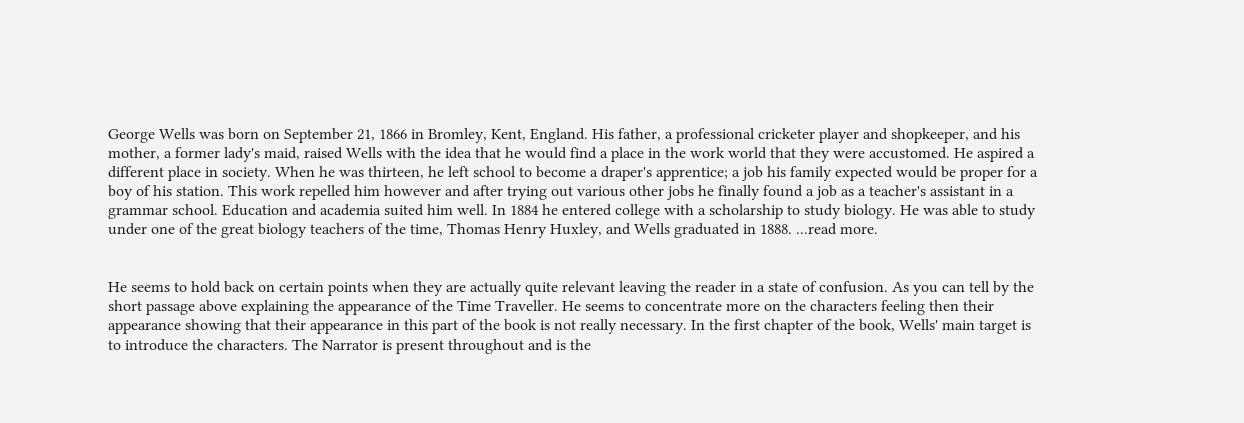George Wells was born on September 21, 1866 in Bromley, Kent, England. His father, a professional cricketer player and shopkeeper, and his mother, a former lady's maid, raised Wells with the idea that he would find a place in the work world that they were accustomed. He aspired a different place in society. When he was thirteen, he left school to become a draper's apprentice; a job his family expected would be proper for a boy of his station. This work repelled him however and after trying out various other jobs he finally found a job as a teacher's assistant in a grammar school. Education and academia suited him well. In 1884 he entered college with a scholarship to study biology. He was able to study under one of the great biology teachers of the time, Thomas Henry Huxley, and Wells graduated in 1888. ...read more.


He seems to hold back on certain points when they are actually quite relevant leaving the reader in a state of confusion. As you can tell by the short passage above explaining the appearance of the Time Traveller. He seems to concentrate more on the characters feeling then their appearance showing that their appearance in this part of the book is not really necessary. In the first chapter of the book, Wells' main target is to introduce the characters. The Narrator is present throughout and is the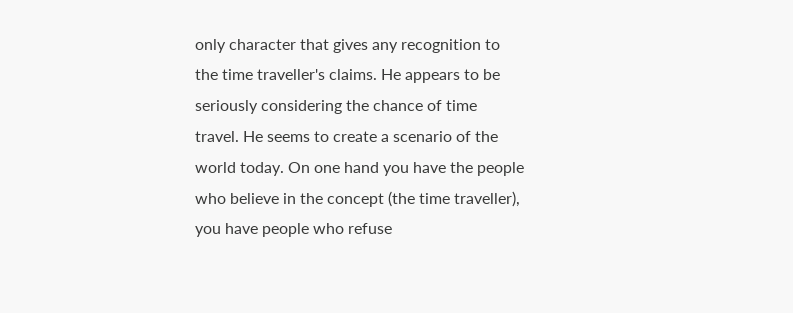only character that gives any recognition to the time traveller's claims. He appears to be seriously considering the chance of time travel. He seems to create a scenario of the world today. On one hand you have the people who believe in the concept (the time traveller), you have people who refuse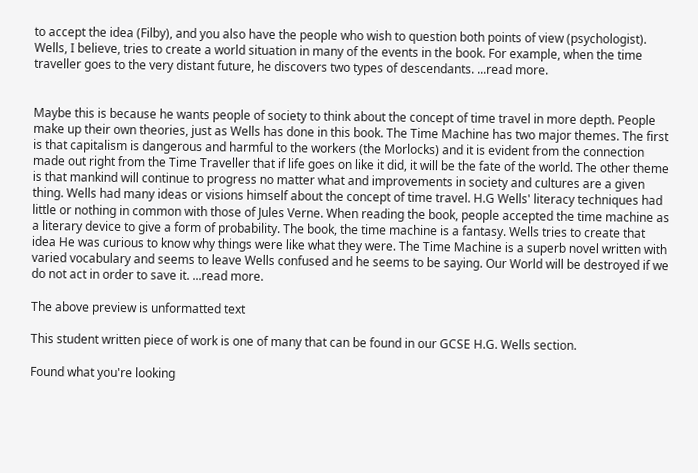to accept the idea (Filby), and you also have the people who wish to question both points of view (psychologist). Wells, I believe, tries to create a world situation in many of the events in the book. For example, when the time traveller goes to the very distant future, he discovers two types of descendants. ...read more.


Maybe this is because he wants people of society to think about the concept of time travel in more depth. People make up their own theories, just as Wells has done in this book. The Time Machine has two major themes. The first is that capitalism is dangerous and harmful to the workers (the Morlocks) and it is evident from the connection made out right from the Time Traveller that if life goes on like it did, it will be the fate of the world. The other theme is that mankind will continue to progress no matter what and improvements in society and cultures are a given thing. Wells had many ideas or visions himself about the concept of time travel. H.G Wells' literacy techniques had little or nothing in common with those of Jules Verne. When reading the book, people accepted the time machine as a literary device to give a form of probability. The book, the time machine is a fantasy. Wells tries to create that idea He was curious to know why things were like what they were. The Time Machine is a superb novel written with varied vocabulary and seems to leave Wells confused and he seems to be saying. Our World will be destroyed if we do not act in order to save it. ...read more.

The above preview is unformatted text

This student written piece of work is one of many that can be found in our GCSE H.G. Wells section.

Found what you're looking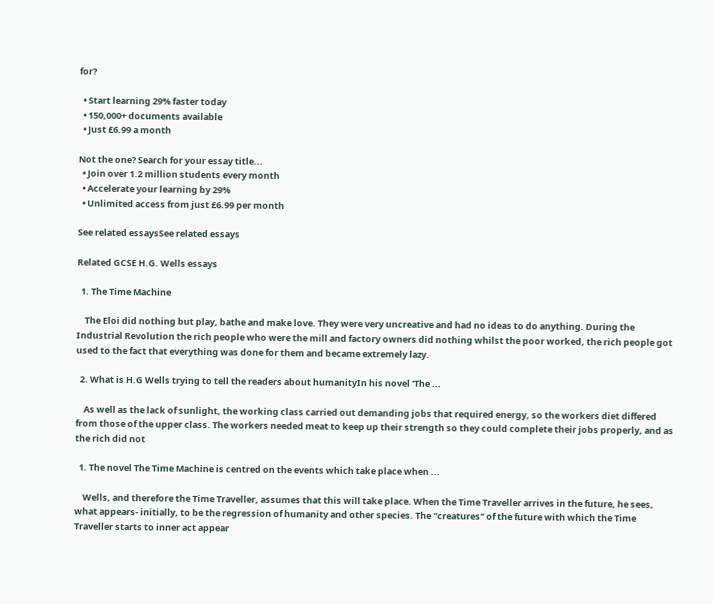for?

  • Start learning 29% faster today
  • 150,000+ documents available
  • Just £6.99 a month

Not the one? Search for your essay title...
  • Join over 1.2 million students every month
  • Accelerate your learning by 29%
  • Unlimited access from just £6.99 per month

See related essaysSee related essays

Related GCSE H.G. Wells essays

  1. The Time Machine

    The Eloi did nothing but play, bathe and make love. They were very uncreative and had no ideas to do anything. During the Industrial Revolution the rich people who were the mill and factory owners did nothing whilst the poor worked, the rich people got used to the fact that everything was done for them and became extremely lazy.

  2. What is H.G Wells trying to tell the readers about humanityIn his novel 'The ...

    As well as the lack of sunlight, the working class carried out demanding jobs that required energy, so the workers diet differed from those of the upper class. The workers needed meat to keep up their strength so they could complete their jobs properly, and as the rich did not

  1. The novel The Time Machine is centred on the events which take place when ...

    Wells, and therefore the Time Traveller, assumes that this will take place. When the Time Traveller arrives in the future, he sees, what appears- initially, to be the regression of humanity and other species. The "creatures" of the future with which the Time Traveller starts to inner act appear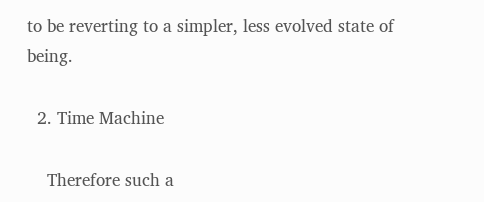to be reverting to a simpler, less evolved state of being.

  2. Time Machine

    Therefore such a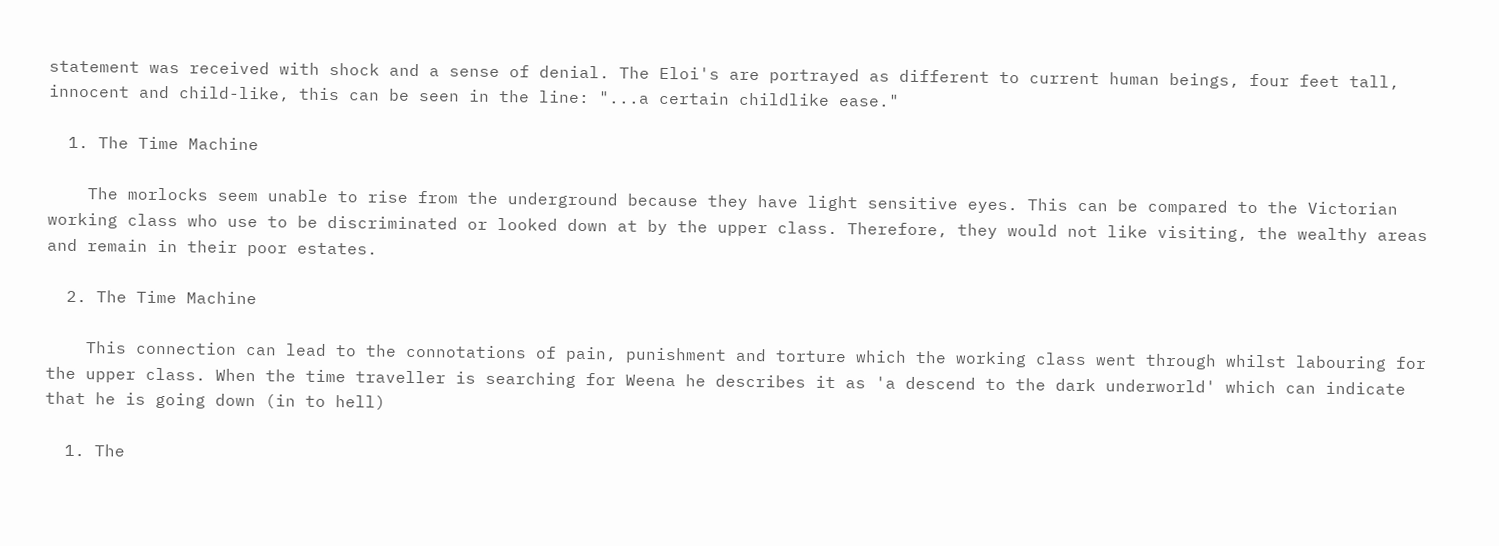statement was received with shock and a sense of denial. The Eloi's are portrayed as different to current human beings, four feet tall, innocent and child-like, this can be seen in the line: "...a certain childlike ease."

  1. The Time Machine

    The morlocks seem unable to rise from the underground because they have light sensitive eyes. This can be compared to the Victorian working class who use to be discriminated or looked down at by the upper class. Therefore, they would not like visiting, the wealthy areas and remain in their poor estates.

  2. The Time Machine

    This connection can lead to the connotations of pain, punishment and torture which the working class went through whilst labouring for the upper class. When the time traveller is searching for Weena he describes it as 'a descend to the dark underworld' which can indicate that he is going down (in to hell)

  1. The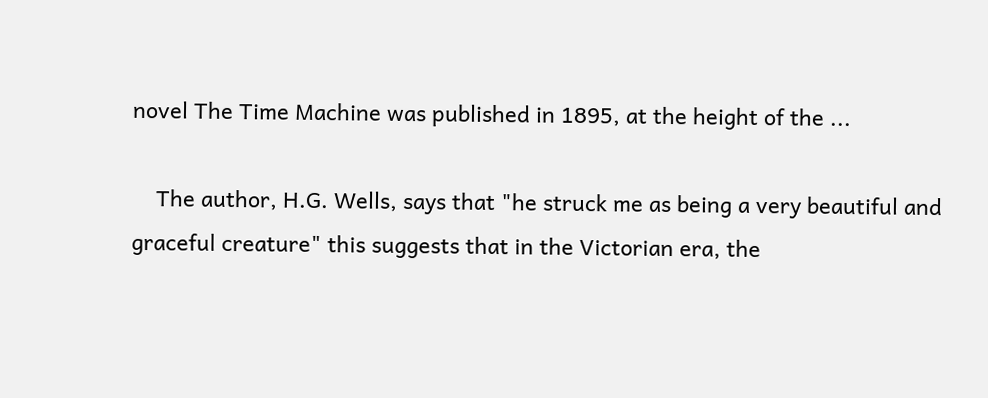novel The Time Machine was published in 1895, at the height of the ...

    The author, H.G. Wells, says that "he struck me as being a very beautiful and graceful creature" this suggests that in the Victorian era, the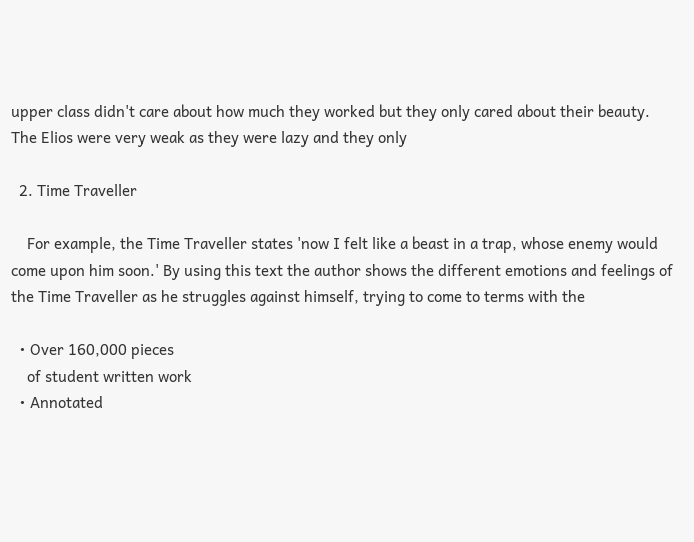upper class didn't care about how much they worked but they only cared about their beauty. The Elios were very weak as they were lazy and they only

  2. Time Traveller

    For example, the Time Traveller states 'now I felt like a beast in a trap, whose enemy would come upon him soon.' By using this text the author shows the different emotions and feelings of the Time Traveller as he struggles against himself, trying to come to terms with the

  • Over 160,000 pieces
    of student written work
  • Annotated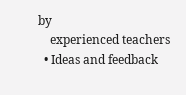by
    experienced teachers
  • Ideas and feedback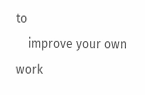to
    improve your own work